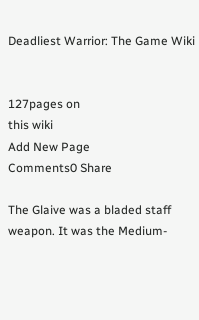Deadliest Warrior: The Game Wiki


127pages on
this wiki
Add New Page
Comments0 Share

The Glaive was a bladed staff weapon. It was the Medium-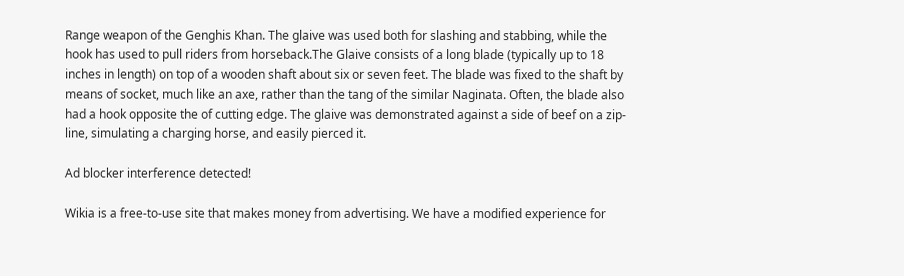Range weapon of the Genghis Khan. The glaive was used both for slashing and stabbing, while the hook has used to pull riders from horseback.The Glaive consists of a long blade (typically up to 18 inches in length) on top of a wooden shaft about six or seven feet. The blade was fixed to the shaft by means of socket, much like an axe, rather than the tang of the similar Naginata. Often, the blade also had a hook opposite the of cutting edge. The glaive was demonstrated against a side of beef on a zip-line, simulating a charging horse, and easily pierced it.

Ad blocker interference detected!

Wikia is a free-to-use site that makes money from advertising. We have a modified experience for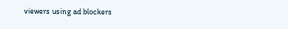viewers using ad blockers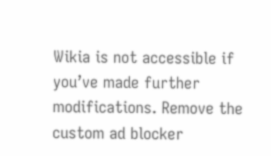Wikia is not accessible if you’ve made further modifications. Remove the custom ad blocker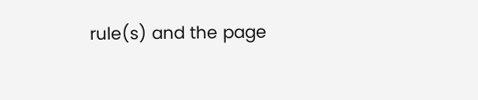rule(s) and the page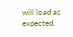will load as expected.